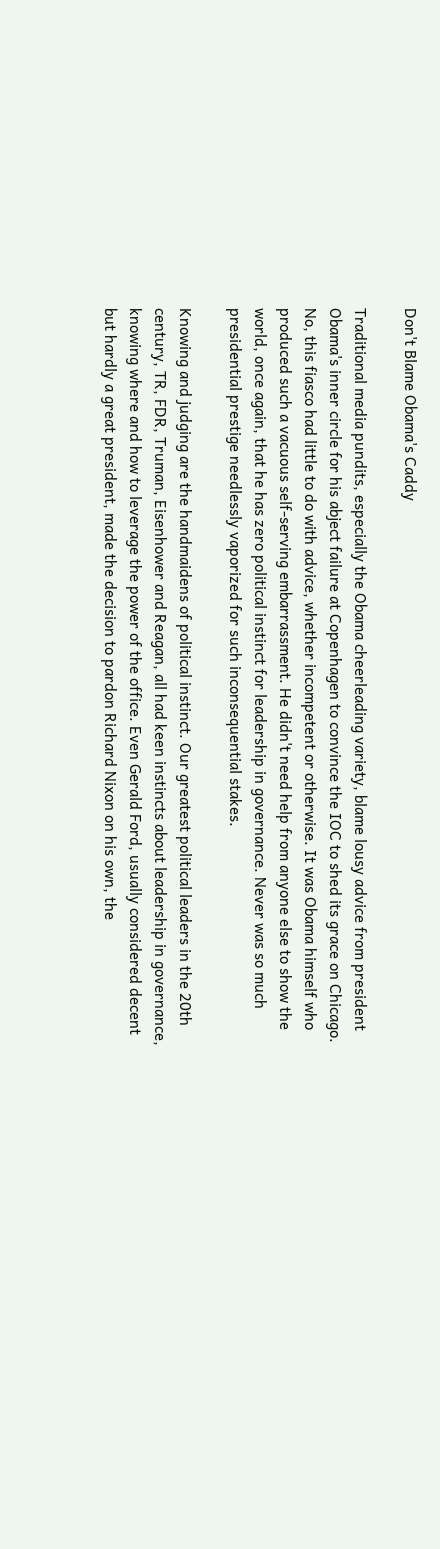Don't Blame Obama's Caddy

Traditional media pundits, especially the Obama cheerleading variety, blame lousy advice from president Obama's inner circle for his abject failure at Copenhagen to convince the IOC to shed its grace on Chicago.  No, this fiasco had little to do with advice, whether incompetent or otherwise. It was Obama himself who produced such a vacuous self-serving embarrassment. He didn't need help from anyone else to show the world, once again, that he has zero political instinct for leadership in governance. Never was so much presidential prestige needlessly vaporized for such inconsequential stakes.

Knowing and judging are the handmaidens of political instinct. Our greatest political leaders in the 20th century, TR, FDR, Truman, Eisenhower and Reagan, all had keen instincts about leadership in governance, knowing where and how to leverage the power of the office. Even Gerald Ford, usually considered decent but hardly a great president, made the decision to pardon Richard Nixon on his own, the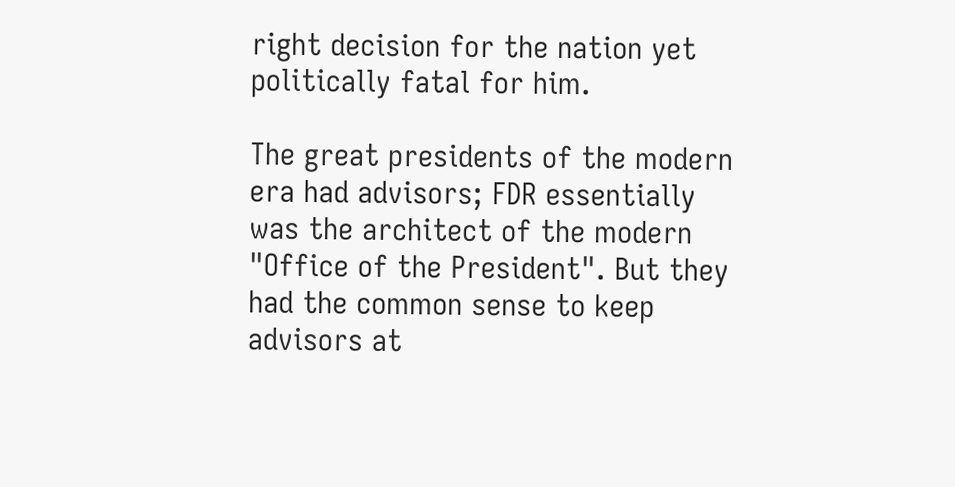right decision for the nation yet politically fatal for him.

The great presidents of the modern era had advisors; FDR essentially was the architect of the modern "Office of the President". But they had the common sense to keep advisors at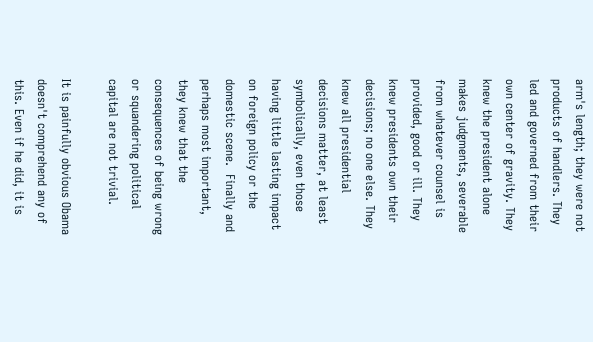arm's length; they were not products of handlers. They led and governed from their own center of gravity. They knew the president alone makes judgments, severable from whatever counsel is provided, good or ill. They knew presidents own their decisions; no one else. They knew all presidential decisions matter, at least symbolically, even those having little lasting impact on foreign policy or the domestic scene.  Finally and perhaps most important, they knew that the consequences of being wrong or squandering political capital are not trivial.

It is painfully obvious Obama doesn't comprehend any of this. Even if he did, it is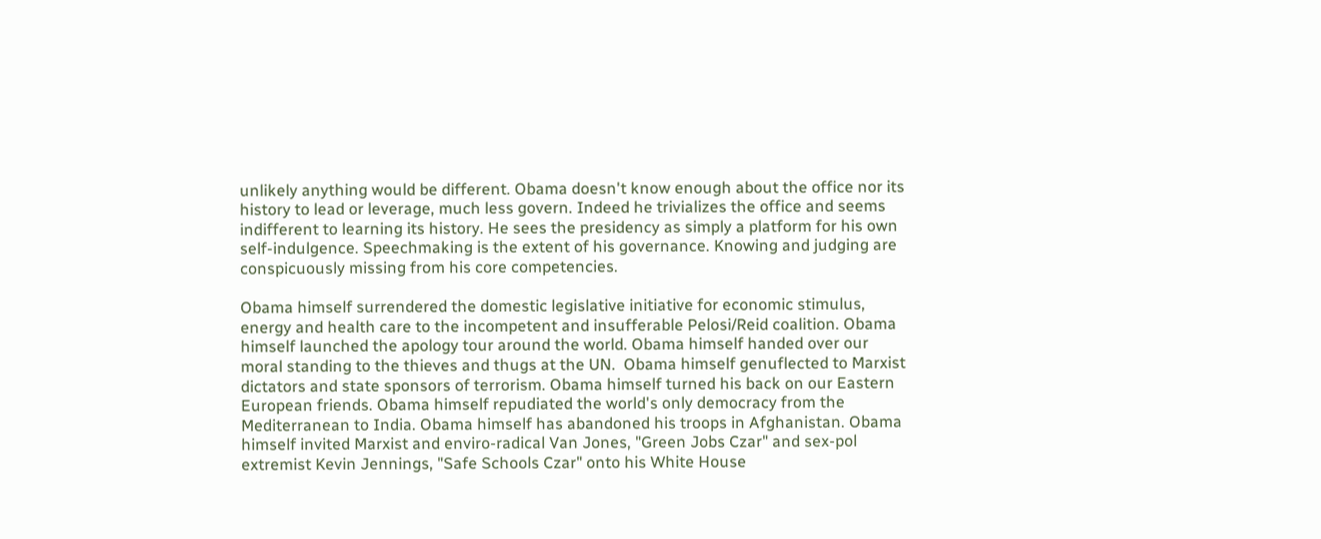unlikely anything would be different. Obama doesn't know enough about the office nor its history to lead or leverage, much less govern. Indeed he trivializes the office and seems indifferent to learning its history. He sees the presidency as simply a platform for his own self-indulgence. Speechmaking is the extent of his governance. Knowing and judging are conspicuously missing from his core competencies.

Obama himself surrendered the domestic legislative initiative for economic stimulus, energy and health care to the incompetent and insufferable Pelosi/Reid coalition. Obama himself launched the apology tour around the world. Obama himself handed over our moral standing to the thieves and thugs at the UN.  Obama himself genuflected to Marxist dictators and state sponsors of terrorism. Obama himself turned his back on our Eastern European friends. Obama himself repudiated the world's only democracy from the Mediterranean to India. Obama himself has abandoned his troops in Afghanistan. Obama himself invited Marxist and enviro-radical Van Jones, "Green Jobs Czar" and sex-pol extremist Kevin Jennings, "Safe Schools Czar" onto his White House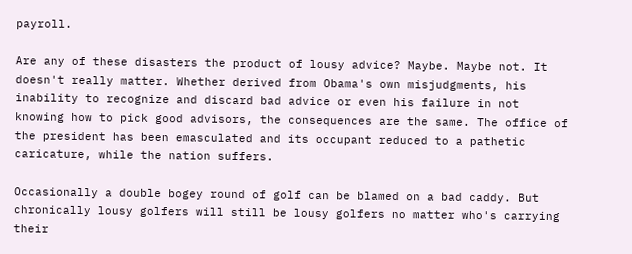payroll.

Are any of these disasters the product of lousy advice? Maybe. Maybe not. It doesn't really matter. Whether derived from Obama's own misjudgments, his inability to recognize and discard bad advice or even his failure in not knowing how to pick good advisors, the consequences are the same. The office of the president has been emasculated and its occupant reduced to a pathetic caricature, while the nation suffers.

Occasionally a double bogey round of golf can be blamed on a bad caddy. But chronically lousy golfers will still be lousy golfers no matter who's carrying their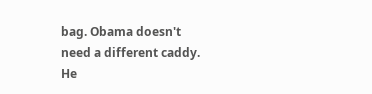bag. Obama doesn't need a different caddy.  He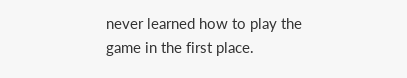never learned how to play the game in the first place.